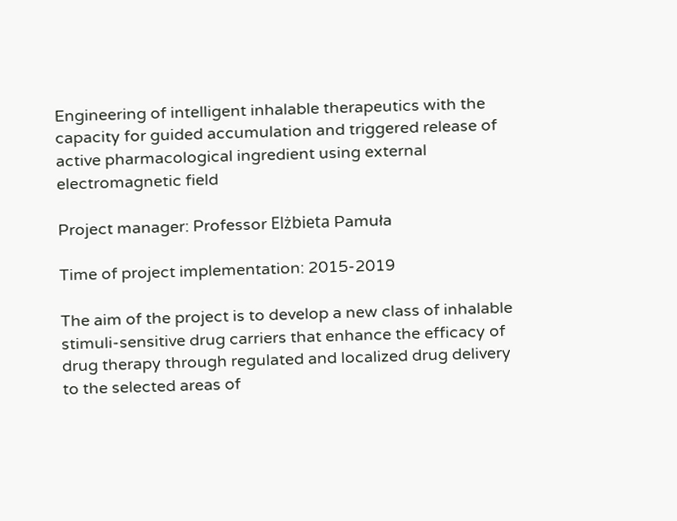Engineering of intelligent inhalable therapeutics with the capacity for guided accumulation and triggered release of active pharmacological ingredient using external electromagnetic field

Project manager: Professor Elżbieta Pamuła

Time of project implementation: 2015-2019

The aim of the project is to develop a new class of inhalable stimuli-sensitive drug carriers that enhance the efficacy of drug therapy through regulated and localized drug delivery to the selected areas of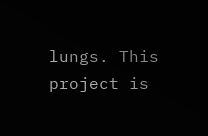lungs. This project is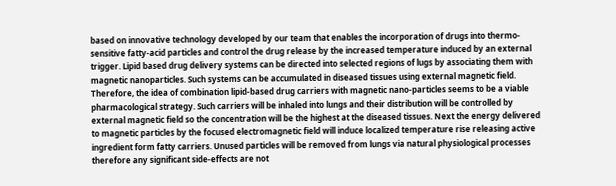based on innovative technology developed by our team that enables the incorporation of drugs into thermo-sensitive fatty-acid particles and control the drug release by the increased temperature induced by an external trigger. Lipid based drug delivery systems can be directed into selected regions of lugs by associating them with magnetic nanoparticles. Such systems can be accumulated in diseased tissues using external magnetic field. Therefore, the idea of combination lipid-based drug carriers with magnetic nano-particles seems to be a viable pharmacological strategy. Such carriers will be inhaled into lungs and their distribution will be controlled by external magnetic field so the concentration will be the highest at the diseased tissues. Next the energy delivered to magnetic particles by the focused electromagnetic field will induce localized temperature rise releasing active ingredient form fatty carriers. Unused particles will be removed from lungs via natural physiological processes therefore any significant side-effects are not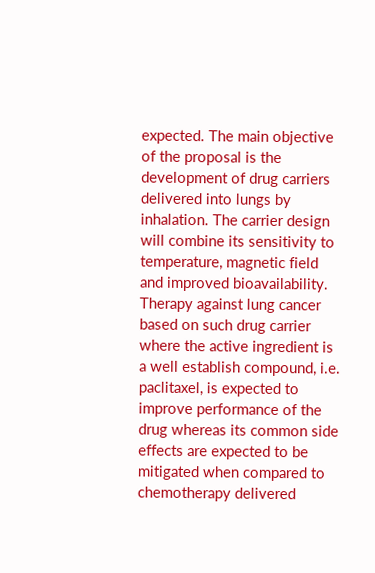expected. The main objective of the proposal is the development of drug carriers delivered into lungs by inhalation. The carrier design will combine its sensitivity to temperature, magnetic field and improved bioavailability. Therapy against lung cancer based on such drug carrier where the active ingredient is a well establish compound, i.e. paclitaxel, is expected to improve performance of the drug whereas its common side effects are expected to be mitigated when compared to chemotherapy delivered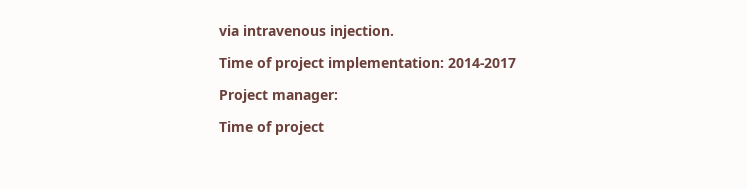via intravenous injection.

Time of project implementation: 2014-2017

Project manager:

Time of project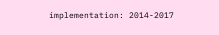implementation: 2014-2017